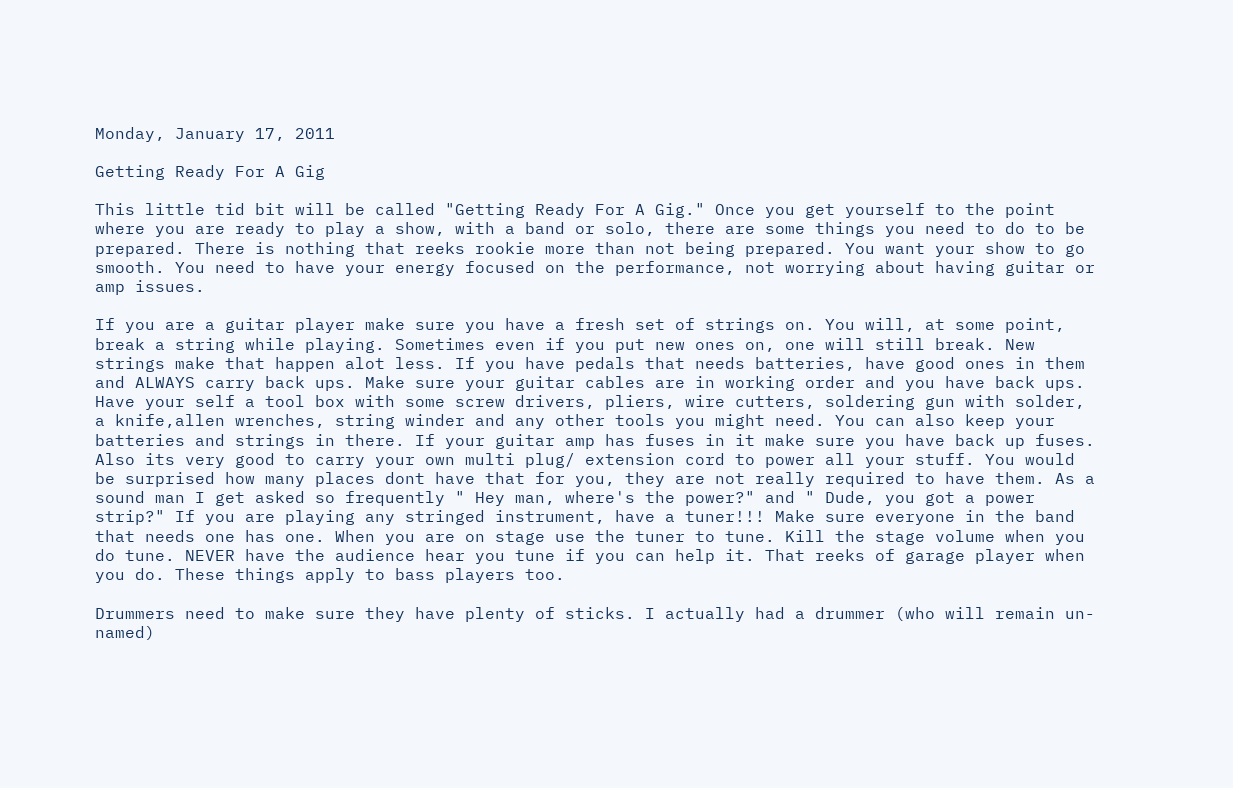Monday, January 17, 2011

Getting Ready For A Gig

This little tid bit will be called "Getting Ready For A Gig." Once you get yourself to the point where you are ready to play a show, with a band or solo, there are some things you need to do to be prepared. There is nothing that reeks rookie more than not being prepared. You want your show to go smooth. You need to have your energy focused on the performance, not worrying about having guitar or amp issues.

If you are a guitar player make sure you have a fresh set of strings on. You will, at some point, break a string while playing. Sometimes even if you put new ones on, one will still break. New strings make that happen alot less. If you have pedals that needs batteries, have good ones in them and ALWAYS carry back ups. Make sure your guitar cables are in working order and you have back ups. Have your self a tool box with some screw drivers, pliers, wire cutters, soldering gun with solder, a knife,allen wrenches, string winder and any other tools you might need. You can also keep your batteries and strings in there. If your guitar amp has fuses in it make sure you have back up fuses. Also its very good to carry your own multi plug/ extension cord to power all your stuff. You would be surprised how many places dont have that for you, they are not really required to have them. As a sound man I get asked so frequently " Hey man, where's the power?" and " Dude, you got a power strip?" If you are playing any stringed instrument, have a tuner!!! Make sure everyone in the band that needs one has one. When you are on stage use the tuner to tune. Kill the stage volume when you do tune. NEVER have the audience hear you tune if you can help it. That reeks of garage player when you do. These things apply to bass players too.

Drummers need to make sure they have plenty of sticks. I actually had a drummer (who will remain un-named)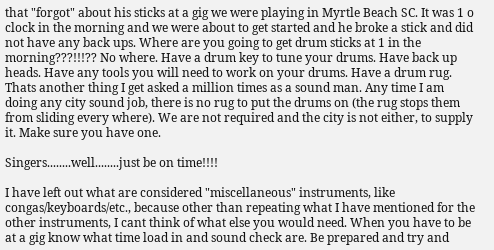that "forgot" about his sticks at a gig we were playing in Myrtle Beach SC. It was 1 o clock in the morning and we were about to get started and he broke a stick and did not have any back ups. Where are you going to get drum sticks at 1 in the morning???!!!?? No where. Have a drum key to tune your drums. Have back up heads. Have any tools you will need to work on your drums. Have a drum rug. Thats another thing I get asked a million times as a sound man. Any time I am doing any city sound job, there is no rug to put the drums on (the rug stops them from sliding every where). We are not required and the city is not either, to supply it. Make sure you have one.

Singers........well........just be on time!!!!

I have left out what are considered "miscellaneous" instruments, like congas/keyboards/etc., because other than repeating what I have mentioned for the other instruments, I cant think of what else you would need. When you have to be at a gig know what time load in and sound check are. Be prepared and try and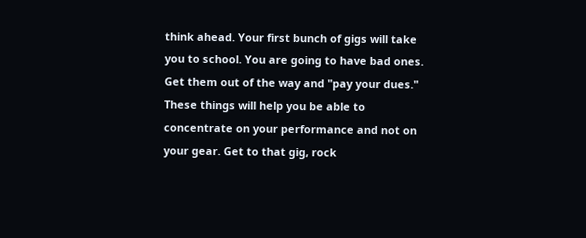think ahead. Your first bunch of gigs will take you to school. You are going to have bad ones. Get them out of the way and "pay your dues." These things will help you be able to concentrate on your performance and not on your gear. Get to that gig, rock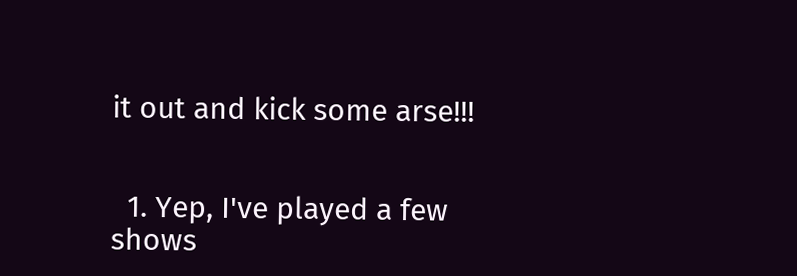it out and kick some arse!!!


  1. Yep, I've played a few shows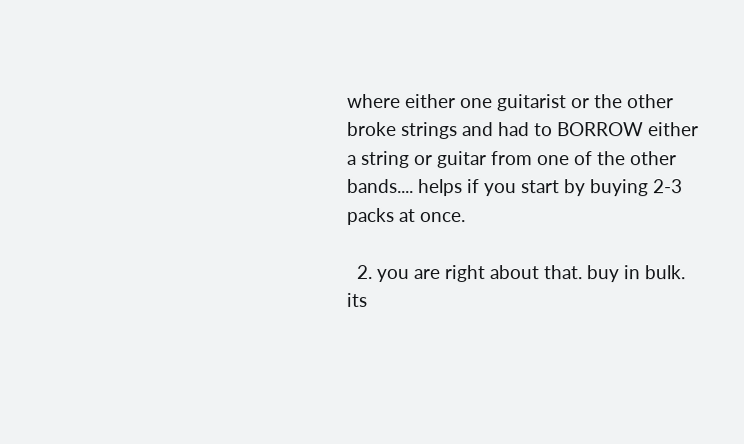where either one guitarist or the other broke strings and had to BORROW either a string or guitar from one of the other bands.... helps if you start by buying 2-3 packs at once.

  2. you are right about that. buy in bulk. its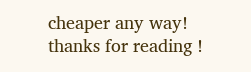cheaper any way! thanks for reading !